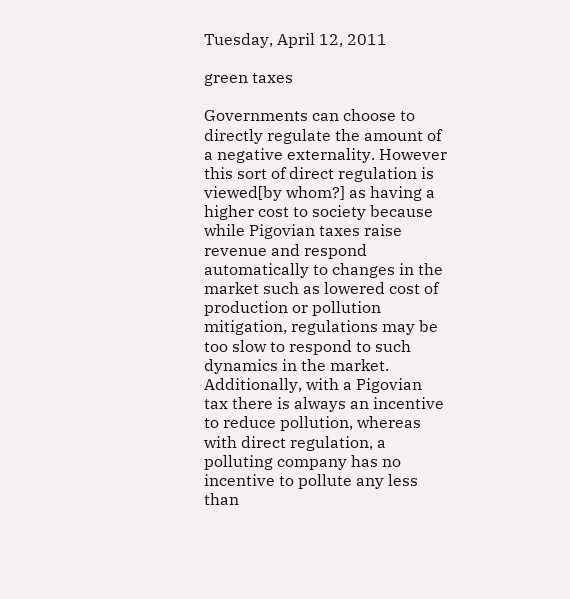Tuesday, April 12, 2011

green taxes

Governments can choose to directly regulate the amount of a negative externality. However this sort of direct regulation is viewed[by whom?] as having a higher cost to society because while Pigovian taxes raise revenue and respond automatically to changes in the market such as lowered cost of production or pollution mitigation, regulations may be too slow to respond to such dynamics in the market. Additionally, with a Pigovian tax there is always an incentive to reduce pollution, whereas with direct regulation, a polluting company has no incentive to pollute any less than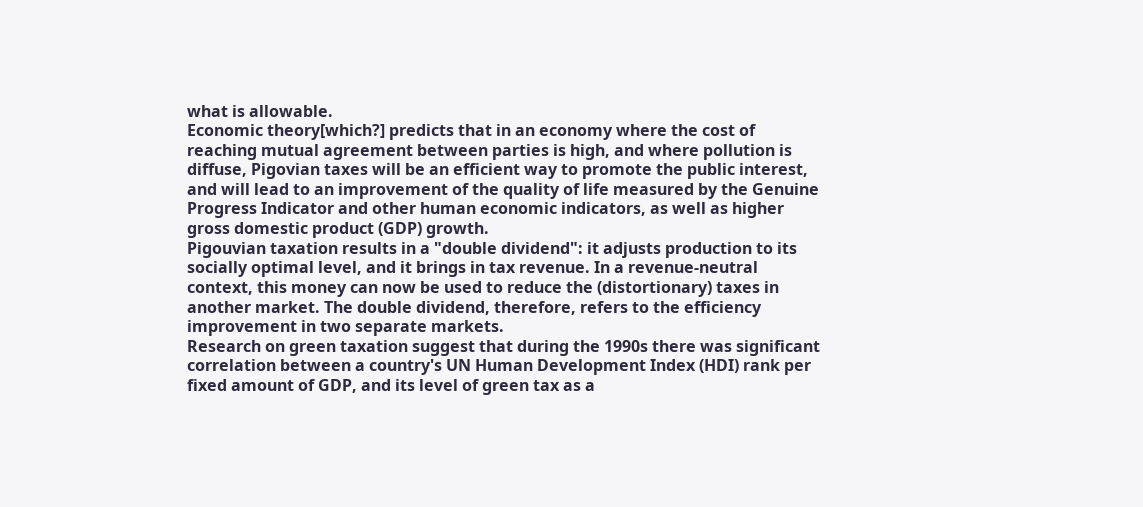what is allowable.
Economic theory[which?] predicts that in an economy where the cost of reaching mutual agreement between parties is high, and where pollution is diffuse, Pigovian taxes will be an efficient way to promote the public interest, and will lead to an improvement of the quality of life measured by the Genuine Progress Indicator and other human economic indicators, as well as higher gross domestic product (GDP) growth.
Pigouvian taxation results in a "double dividend": it adjusts production to its socially optimal level, and it brings in tax revenue. In a revenue-neutral context, this money can now be used to reduce the (distortionary) taxes in another market. The double dividend, therefore, refers to the efficiency improvement in two separate markets.
Research on green taxation suggest that during the 1990s there was significant correlation between a country's UN Human Development Index (HDI) rank per fixed amount of GDP, and its level of green tax as a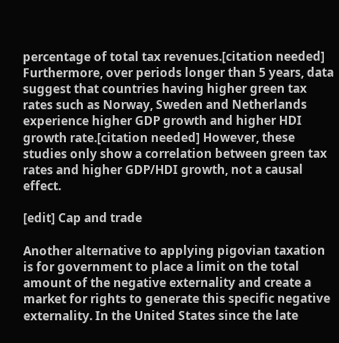percentage of total tax revenues.[citation needed] Furthermore, over periods longer than 5 years, data suggest that countries having higher green tax rates such as Norway, Sweden and Netherlands experience higher GDP growth and higher HDI growth rate.[citation needed] However, these studies only show a correlation between green tax rates and higher GDP/HDI growth, not a causal effect.

[edit] Cap and trade

Another alternative to applying pigovian taxation is for government to place a limit on the total amount of the negative externality and create a market for rights to generate this specific negative externality. In the United States since the late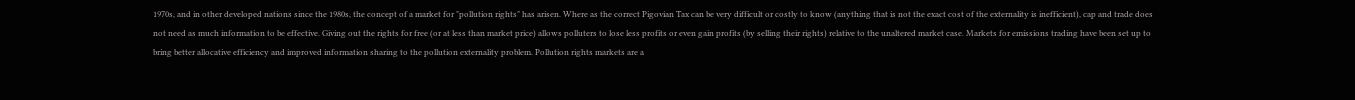1970s, and in other developed nations since the 1980s, the concept of a market for "pollution rights" has arisen. Where as the correct Pigovian Tax can be very difficult or costly to know (anything that is not the exact cost of the externality is inefficient), cap and trade does not need as much information to be effective. Giving out the rights for free (or at less than market price) allows polluters to lose less profits or even gain profits (by selling their rights) relative to the unaltered market case. Markets for emissions trading have been set up to bring better allocative efficiency and improved information sharing to the pollution externality problem. Pollution rights markets are a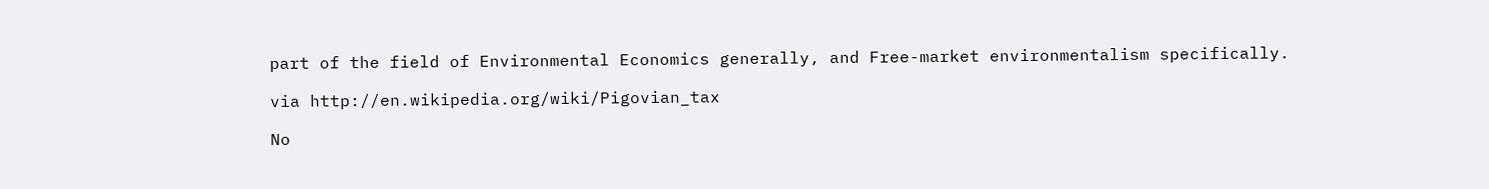part of the field of Environmental Economics generally, and Free-market environmentalism specifically.

via http://en.wikipedia.org/wiki/Pigovian_tax

No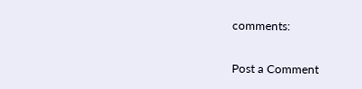comments:

Post a Comment